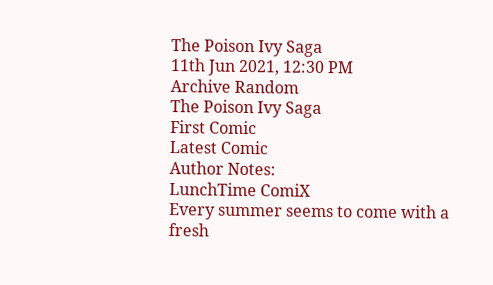The Poison Ivy Saga
11th Jun 2021, 12:30 PM
Archive Random
The Poison Ivy Saga
First Comic
Latest Comic
Author Notes:
LunchTime ComiX
Every summer seems to come with a fresh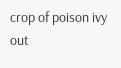crop of poison ivy out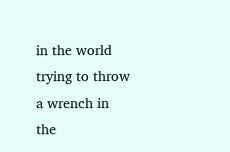in the world trying to throw a wrench in the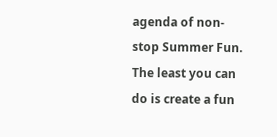agenda of non-stop Summer Fun. The least you can do is create a fun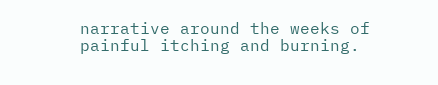narrative around the weeks of painful itching and burning.